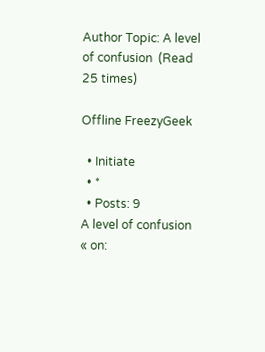Author Topic: A level of confusion  (Read 25 times)

Offline FreezyGeek

  • Initiate
  • *
  • Posts: 9
A level of confusion
« on: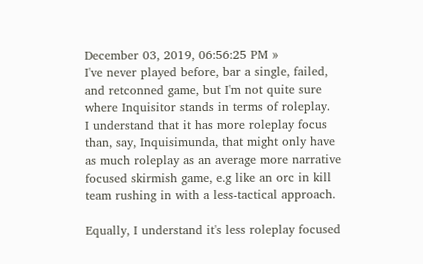December 03, 2019, 06:56:25 PM »
I've never played before, bar a single, failed, and retconned game, but I'm not quite sure where Inquisitor stands in terms of roleplay.
I understand that it has more roleplay focus than, say, Inquisimunda, that might only have as much roleplay as an average more narrative
focused skirmish game, e.g like an orc in kill team rushing in with a less-tactical approach.

Equally, I understand it's less roleplay focused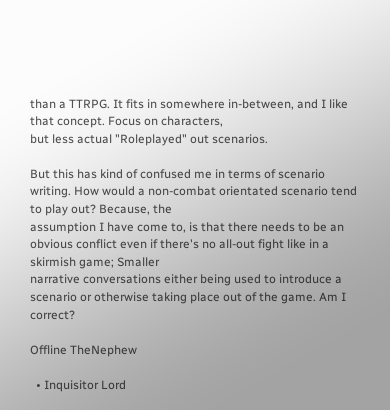than a TTRPG. It fits in somewhere in-between, and I like that concept. Focus on characters,
but less actual "Roleplayed" out scenarios.

But this has kind of confused me in terms of scenario writing. How would a non-combat orientated scenario tend to play out? Because, the
assumption I have come to, is that there needs to be an obvious conflict even if there's no all-out fight like in a skirmish game; Smaller
narrative conversations either being used to introduce a scenario or otherwise taking place out of the game. Am I correct?

Offline TheNephew

  • Inquisitor Lord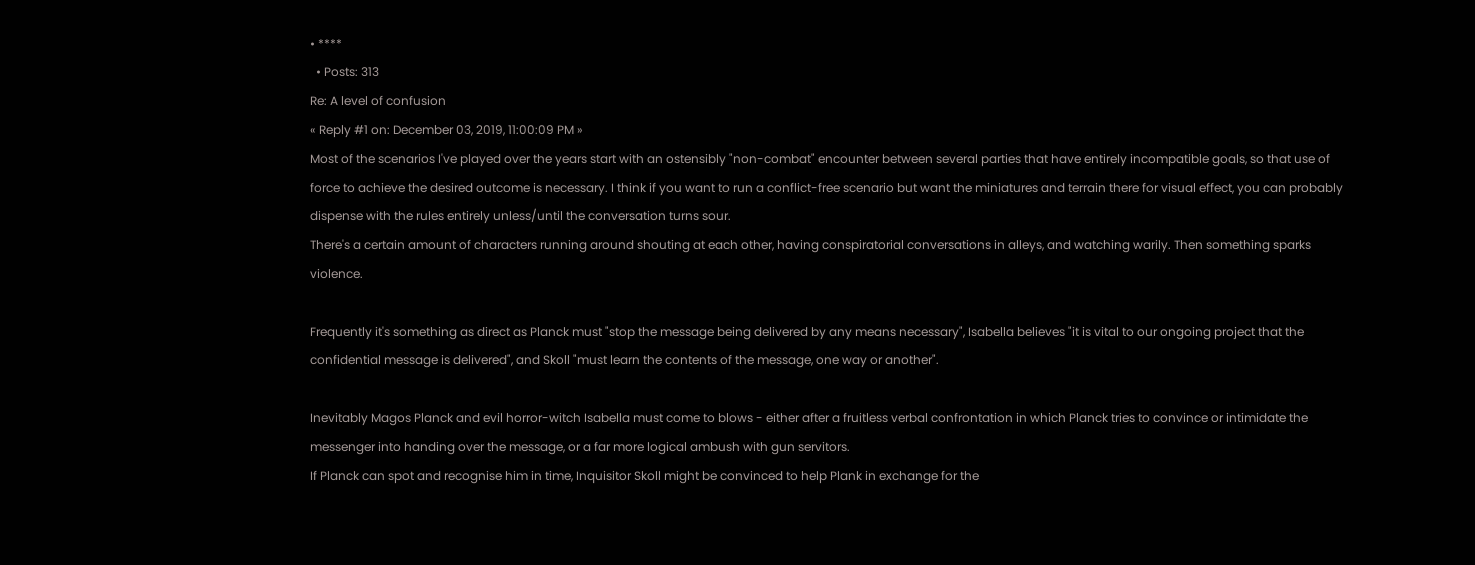• ****
  • Posts: 313
Re: A level of confusion
« Reply #1 on: December 03, 2019, 11:00:09 PM »
Most of the scenarios I've played over the years start with an ostensibly "non-combat" encounter between several parties that have entirely incompatible goals, so that use of force to achieve the desired outcome is necessary. I think if you want to run a conflict-free scenario but want the miniatures and terrain there for visual effect, you can probably dispense with the rules entirely unless/until the conversation turns sour.
There's a certain amount of characters running around shouting at each other, having conspiratorial conversations in alleys, and watching warily. Then something sparks violence.

Frequently it's something as direct as Planck must "stop the message being delivered by any means necessary", Isabella believes "it is vital to our ongoing project that the confidential message is delivered", and Skoll "must learn the contents of the message, one way or another".

Inevitably Magos Planck and evil horror-witch Isabella must come to blows - either after a fruitless verbal confrontation in which Planck tries to convince or intimidate the messenger into handing over the message, or a far more logical ambush with gun servitors.
If Planck can spot and recognise him in time, Inquisitor Skoll might be convinced to help Plank in exchange for the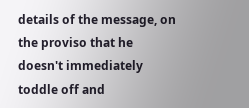details of the message, on the proviso that he doesn't immediately toddle off and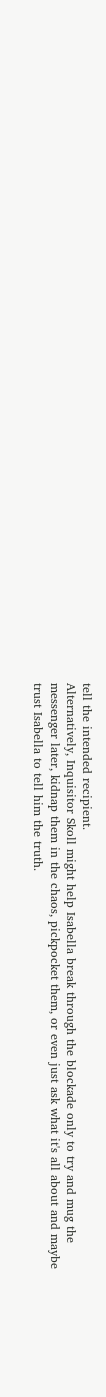tell the intended recipient.
Alternatively, Inquisitor Skoll might help Isabella break through the blockade only to try and mug the messenger later, kidnap them in the chaos, pickpocket them, or even just ask what it's all about and maybe trust Isabella to tell him the truth.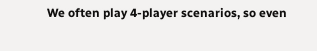We often play 4-player scenarios, so even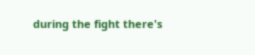during the fight there's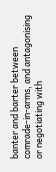banter and barter between comrade-in-arms, and antagonising or negotiating with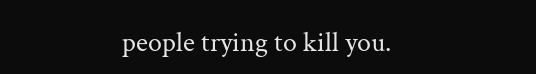people trying to kill you.